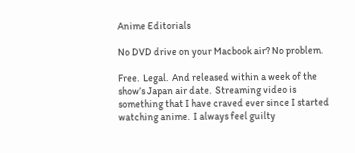Anime Editorials

No DVD drive on your Macbook air? No problem.

Free.  Legal.  And released within a week of the show’s Japan air date.  Streaming video is something that I have craved ever since I started watching anime.  I always feel guilty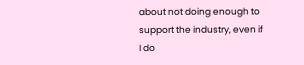about not doing enough to support the industry, even if I do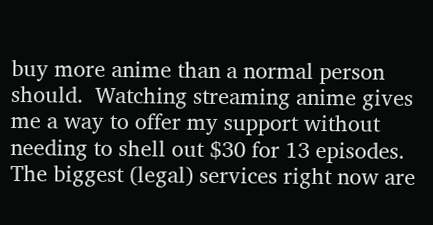buy more anime than a normal person should.  Watching streaming anime gives me a way to offer my support without needing to shell out $30 for 13 episodes.  The biggest (legal) services right now are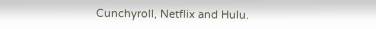Cunchyroll, Netflix and Hulu.